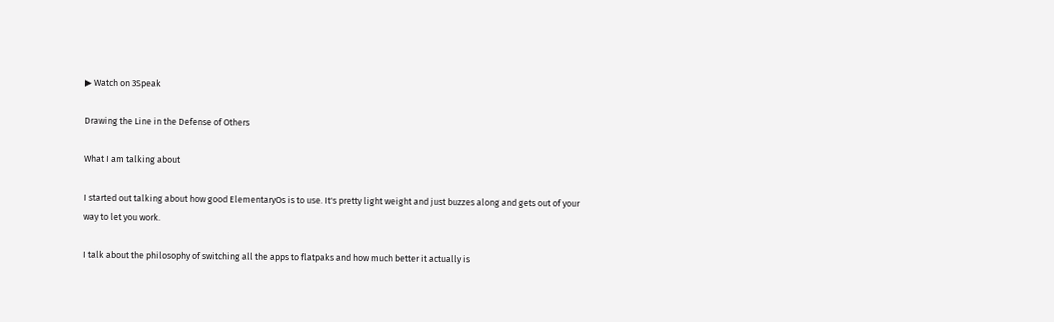▶ Watch on 3Speak

Drawing the Line in the Defense of Others

What I am talking about

I started out talking about how good ElementaryOs is to use. It's pretty light weight and just buzzes along and gets out of your way to let you work.

I talk about the philosophy of switching all the apps to flatpaks and how much better it actually is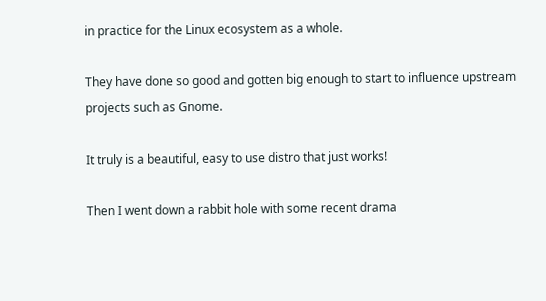in practice for the Linux ecosystem as a whole.

They have done so good and gotten big enough to start to influence upstream projects such as Gnome.

It truly is a beautiful, easy to use distro that just works!

Then I went down a rabbit hole with some recent drama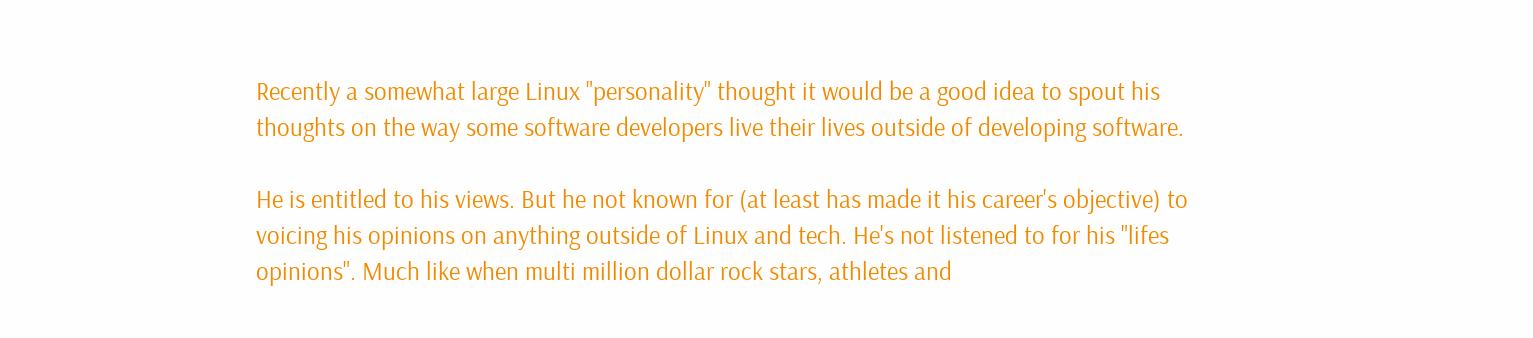Recently a somewhat large Linux "personality" thought it would be a good idea to spout his thoughts on the way some software developers live their lives outside of developing software.

He is entitled to his views. But he not known for (at least has made it his career's objective) to voicing his opinions on anything outside of Linux and tech. He's not listened to for his "lifes opinions". Much like when multi million dollar rock stars, athletes and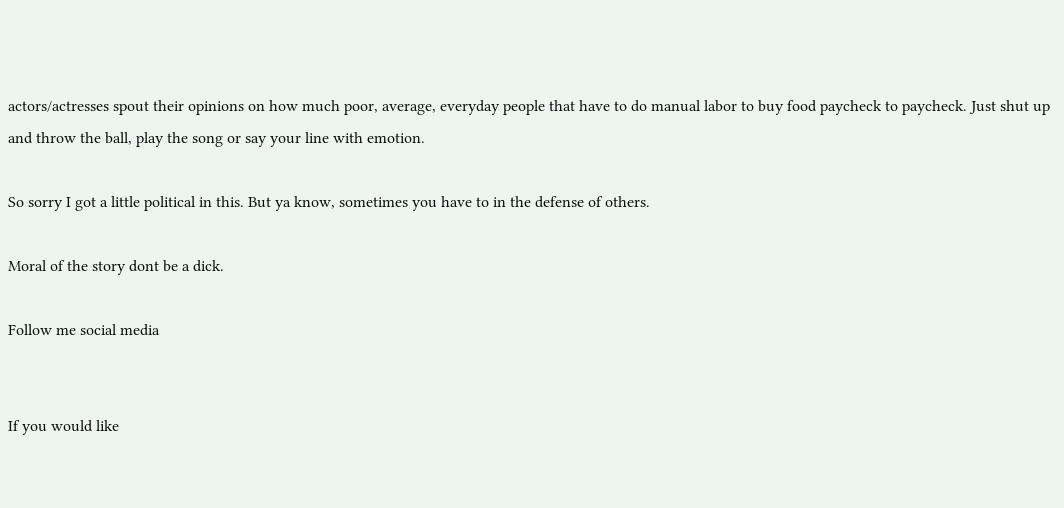actors/actresses spout their opinions on how much poor, average, everyday people that have to do manual labor to buy food paycheck to paycheck. Just shut up and throw the ball, play the song or say your line with emotion.

So sorry I got a little political in this. But ya know, sometimes you have to in the defense of others.

Moral of the story dont be a dick.

Follow me social media


If you would like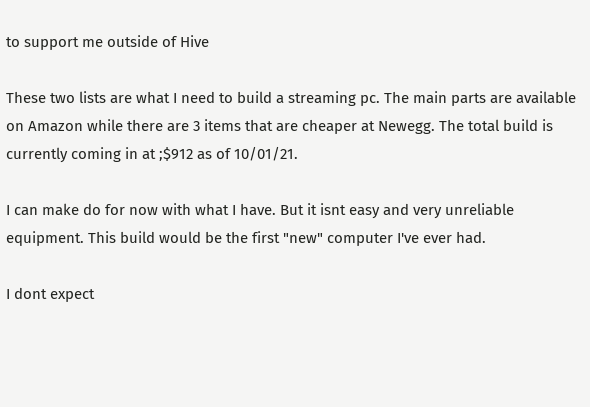to support me outside of Hive

These two lists are what I need to build a streaming pc. The main parts are available on Amazon while there are 3 items that are cheaper at Newegg. The total build is currently coming in at ;$912 as of 10/01/21.

I can make do for now with what I have. But it isnt easy and very unreliable equipment. This build would be the first "new" computer I've ever had.

I dont expect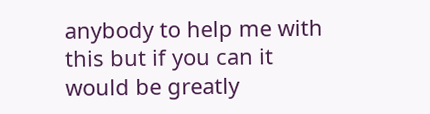anybody to help me with this but if you can it would be greatly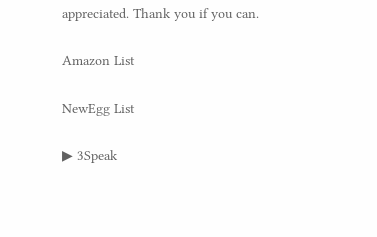appreciated. Thank you if you can.

Amazon List

NewEgg List

▶ 3Speak